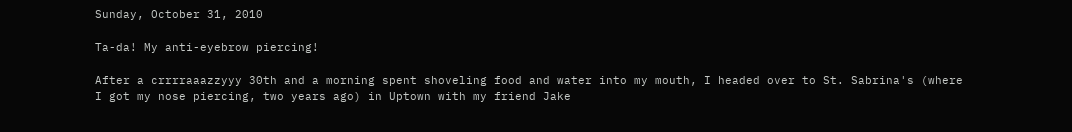Sunday, October 31, 2010

Ta-da! My anti-eyebrow piercing!

After a crrrraaazzyyy 30th and a morning spent shoveling food and water into my mouth, I headed over to St. Sabrina's (where I got my nose piercing, two years ago) in Uptown with my friend Jake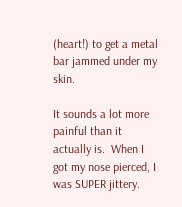(heart!) to get a metal bar jammed under my skin.

It sounds a lot more painful than it actually is.  When I got my nose pierced, I was SUPER jittery.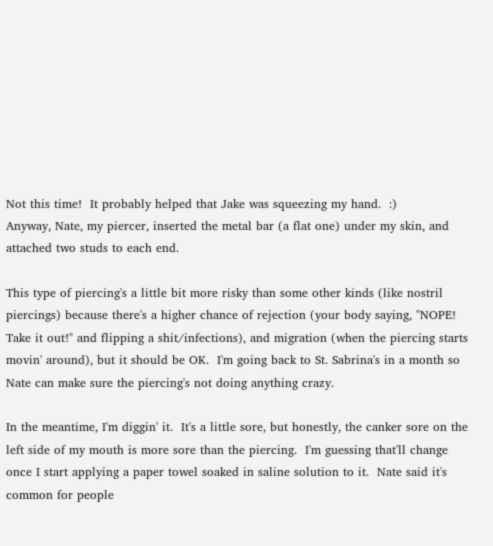Not this time!  It probably helped that Jake was squeezing my hand.  :)
Anyway, Nate, my piercer, inserted the metal bar (a flat one) under my skin, and attached two studs to each end.

This type of piercing's a little bit more risky than some other kinds (like nostril piercings) because there's a higher chance of rejection (your body saying, "NOPE! Take it out!" and flipping a shit/infections), and migration (when the piercing starts movin' around), but it should be OK.  I'm going back to St. Sabrina's in a month so Nate can make sure the piercing's not doing anything crazy.

In the meantime, I'm diggin' it.  It's a little sore, but honestly, the canker sore on the left side of my mouth is more sore than the piercing.  I'm guessing that'll change once I start applying a paper towel soaked in saline solution to it.  Nate said it's common for people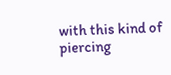with this kind of piercing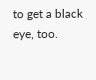to get a black eye, too.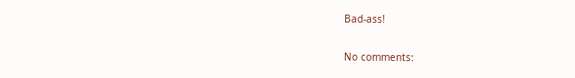Bad-ass!

No comments: